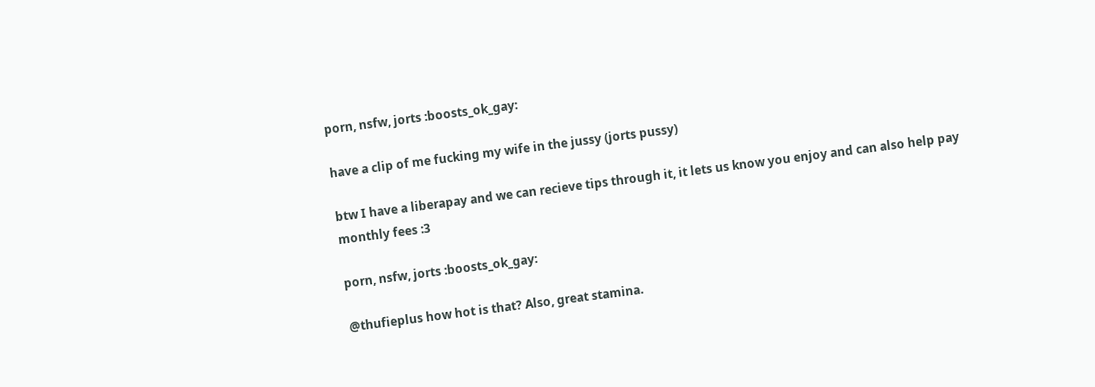porn, nsfw, jorts :boosts_ok_gay:

have a clip of me fucking my wife in the jussy (jorts pussy)

btw I have a liberapay and we can recieve tips through it, it lets us know you enjoy and can also help pay monthly fees :3

porn, nsfw, jorts :boosts_ok_gay:

@thufieplus how hot is that? Also, great stamina.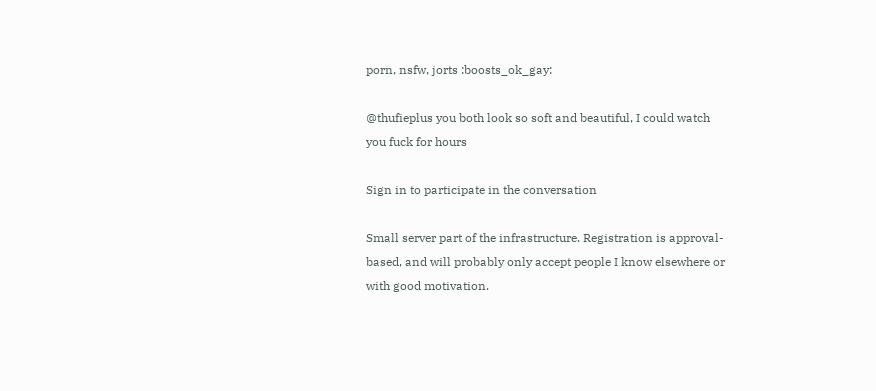porn, nsfw, jorts :boosts_ok_gay:

@thufieplus you both look so soft and beautiful, I could watch you fuck for hours

Sign in to participate in the conversation

Small server part of the infrastructure. Registration is approval-based, and will probably only accept people I know elsewhere or with good motivation.